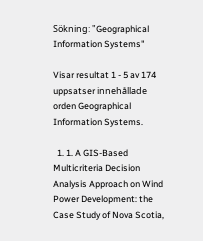Sökning: "Geographical Information Systems"

Visar resultat 1 - 5 av 174 uppsatser innehållade orden Geographical Information Systems.

  1. 1. A GIS-Based Multicriteria Decision Analysis Approach on Wind Power Development: the Case Study of Nova Scotia,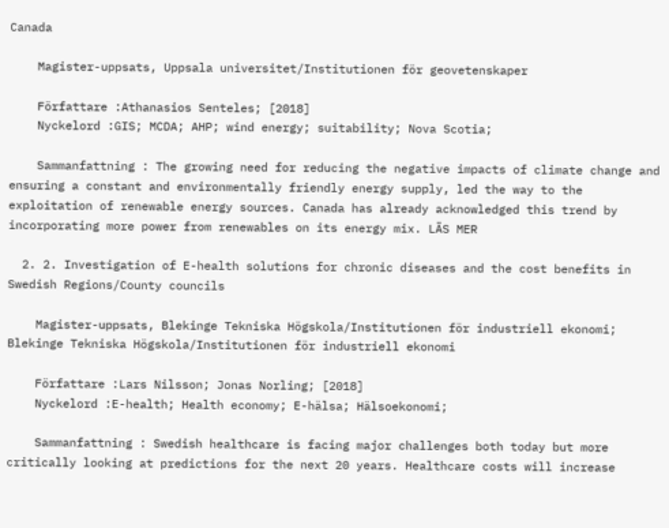Canada

    Magister-uppsats, Uppsala universitet/Institutionen för geovetenskaper

    Författare :Athanasios Senteles; [2018]
    Nyckelord :GIS; MCDA; AHP; wind energy; suitability; Nova Scotia;

    Sammanfattning : The growing need for reducing the negative impacts of climate change and ensuring a constant and environmentally friendly energy supply, led the way to the exploitation of renewable energy sources. Canada has already acknowledged this trend by incorporating more power from renewables on its energy mix. LÄS MER

  2. 2. Investigation of E-health solutions for chronic diseases and the cost benefits in Swedish Regions/County councils

    Magister-uppsats, Blekinge Tekniska Högskola/Institutionen för industriell ekonomi; Blekinge Tekniska Högskola/Institutionen för industriell ekonomi

    Författare :Lars Nilsson; Jonas Norling; [2018]
    Nyckelord :E-health; Health economy; E-hälsa; Hälsoekonomi;

    Sammanfattning : Swedish healthcare is facing major challenges both today but more critically looking at predictions for the next 20 years. Healthcare costs will increase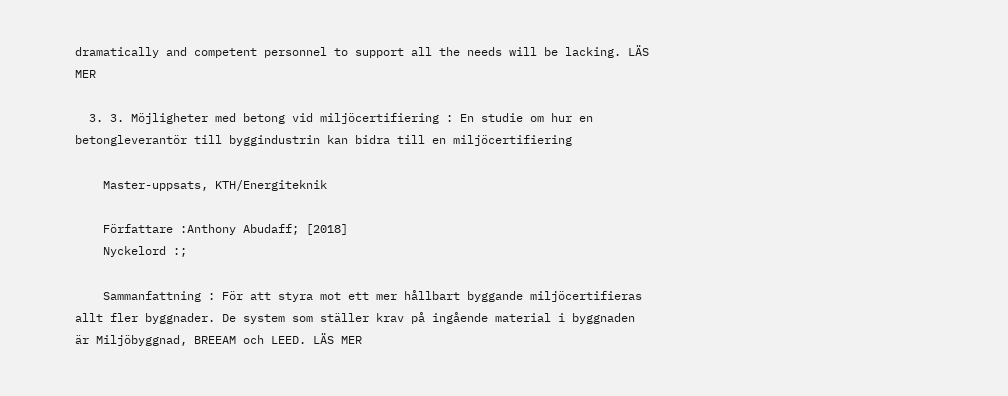dramatically and competent personnel to support all the needs will be lacking. LÄS MER

  3. 3. Möjligheter med betong vid miljöcertifiering : En studie om hur en betongleverantör till byggindustrin kan bidra till en miljöcertifiering

    Master-uppsats, KTH/Energiteknik

    Författare :Anthony Abudaff; [2018]
    Nyckelord :;

    Sammanfattning : För att styra mot ett mer hållbart byggande miljöcertifieras allt fler byggnader. De system som ställer krav på ingående material i byggnaden är Miljöbyggnad, BREEAM och LEED. LÄS MER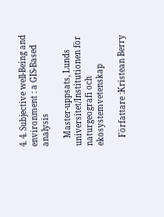4. 4. Subjective well-Being and environment : a GIS-Based analysis

    Master-uppsats, Lunds universitet/Institutionen för naturgeografi och ekosystemvetenskap

    Författare :Kristean Berry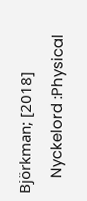Björkman; [2018]
    Nyckelord :Physical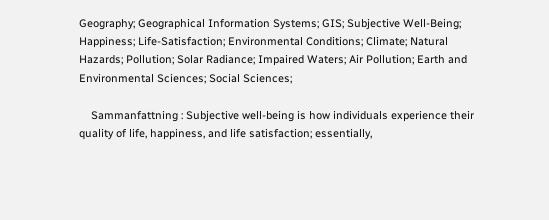Geography; Geographical Information Systems; GIS; Subjective Well-Being; Happiness; Life-Satisfaction; Environmental Conditions; Climate; Natural Hazards; Pollution; Solar Radiance; Impaired Waters; Air Pollution; Earth and Environmental Sciences; Social Sciences;

    Sammanfattning : Subjective well-being is how individuals experience their quality of life, happiness, and life satisfaction; essentially,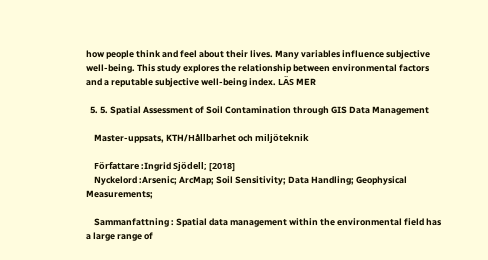how people think and feel about their lives. Many variables influence subjective well-being. This study explores the relationship between environmental factors and a reputable subjective well-being index. LÄS MER

  5. 5. Spatial Assessment of Soil Contamination through GIS Data Management

    Master-uppsats, KTH/Hållbarhet och miljöteknik

    Författare :Ingrid Sjödell; [2018]
    Nyckelord :Arsenic; ArcMap; Soil Sensitivity; Data Handling; Geophysical Measurements;

    Sammanfattning : Spatial data management within the environmental field has a large range of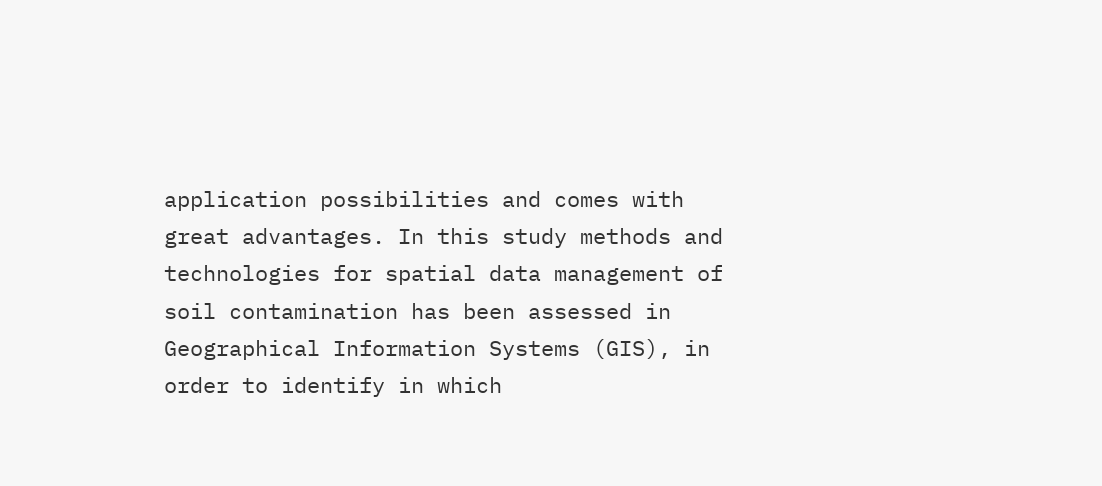application possibilities and comes with great advantages. In this study methods and technologies for spatial data management of soil contamination has been assessed in Geographical Information Systems (GIS), in order to identify in which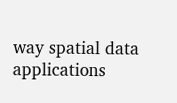way spatial data applications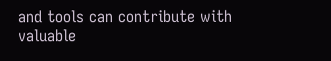and tools can contribute with valuable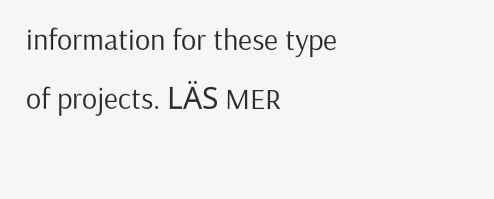information for these type of projects. LÄS MER